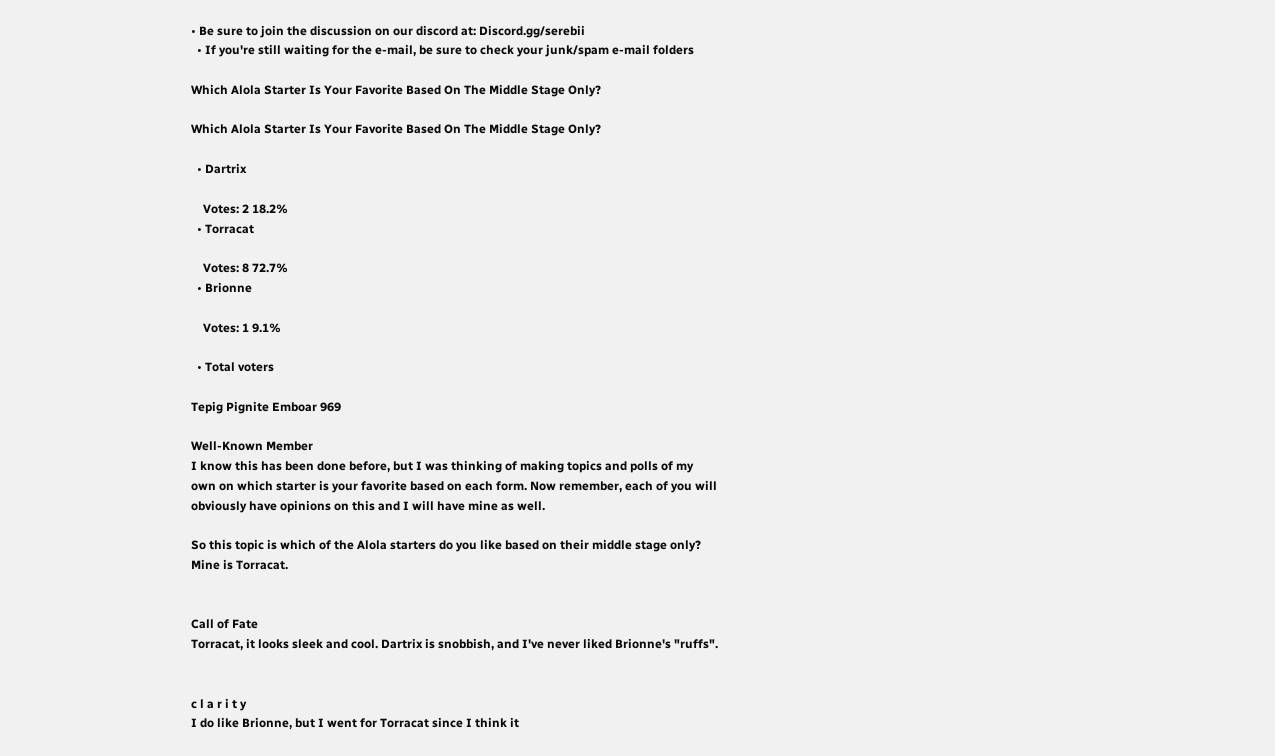• Be sure to join the discussion on our discord at: Discord.gg/serebii
  • If you're still waiting for the e-mail, be sure to check your junk/spam e-mail folders

Which Alola Starter Is Your Favorite Based On The Middle Stage Only?

Which Alola Starter Is Your Favorite Based On The Middle Stage Only?

  • Dartrix

    Votes: 2 18.2%
  • Torracat

    Votes: 8 72.7%
  • Brionne

    Votes: 1 9.1%

  • Total voters

Tepig Pignite Emboar 969

Well-Known Member
I know this has been done before, but I was thinking of making topics and polls of my own on which starter is your favorite based on each form. Now remember, each of you will obviously have opinions on this and I will have mine as well.

So this topic is which of the Alola starters do you like based on their middle stage only? Mine is Torracat.


Call of Fate
Torracat, it looks sleek and cool. Dartrix is snobbish, and I've never liked Brionne's "ruffs".


c l a r i t y
I do like Brionne, but I went for Torracat since I think it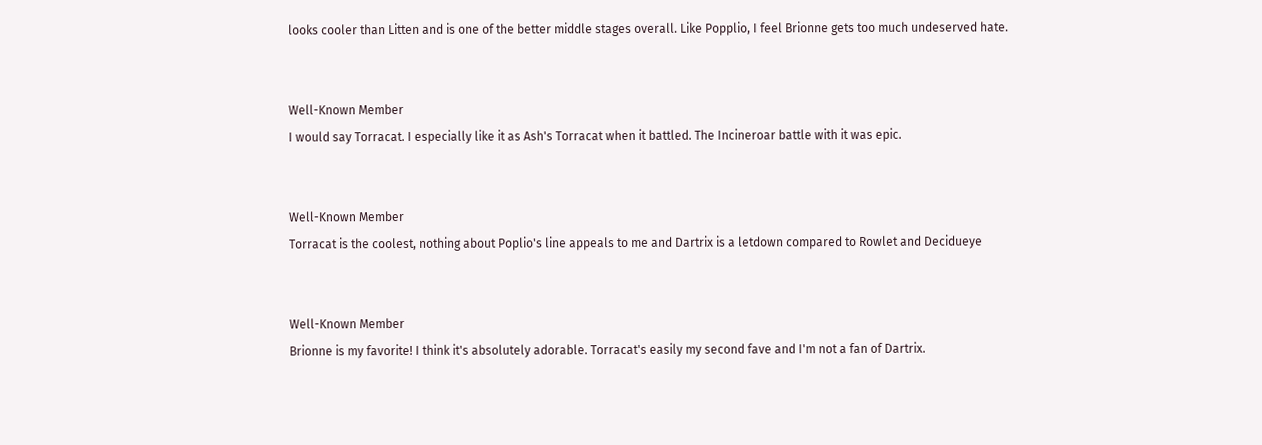looks cooler than Litten and is one of the better middle stages overall. Like Popplio, I feel Brionne gets too much undeserved hate.


Well-Known Member
I would say Torracat. I especially like it as Ash's Torracat when it battled. The Incineroar battle with it was epic.


Well-Known Member
Torracat is the coolest, nothing about Poplio's line appeals to me and Dartrix is a letdown compared to Rowlet and Decidueye


Well-Known Member
Brionne is my favorite! I think it's absolutely adorable. Torracat's easily my second fave and I'm not a fan of Dartrix.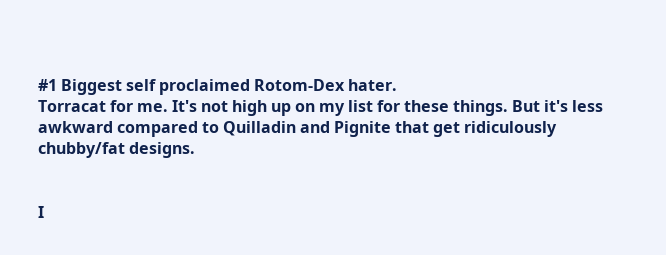#1 Biggest self proclaimed Rotom-Dex hater.
Torracat for me. It's not high up on my list for these things. But it's less awkward compared to Quilladin and Pignite that get ridiculously chubby/fat designs.


I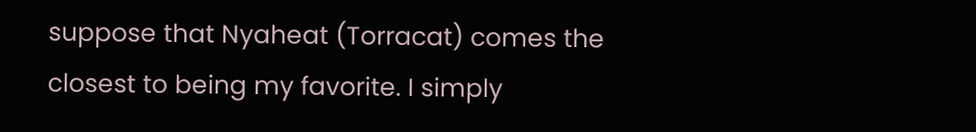suppose that Nyaheat (Torracat) comes the closest to being my favorite. I simply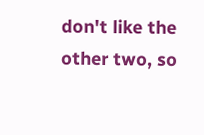don't like the other two, so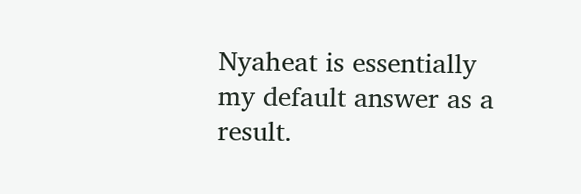Nyaheat is essentially my default answer as a result.